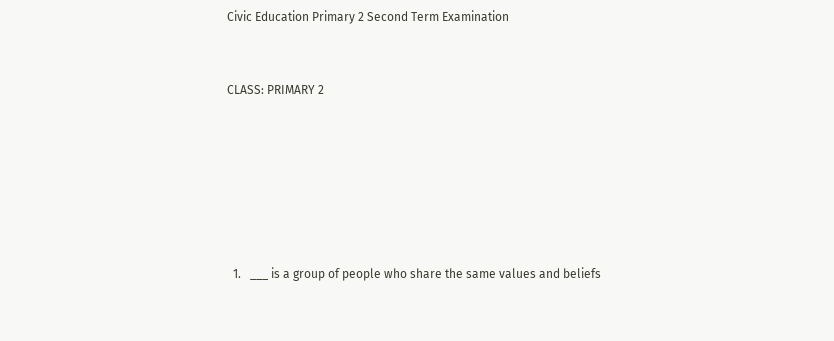Civic Education Primary 2 Second Term Examination



CLASS: PRIMARY 2









  1.   ___ is a group of people who share the same values and beliefs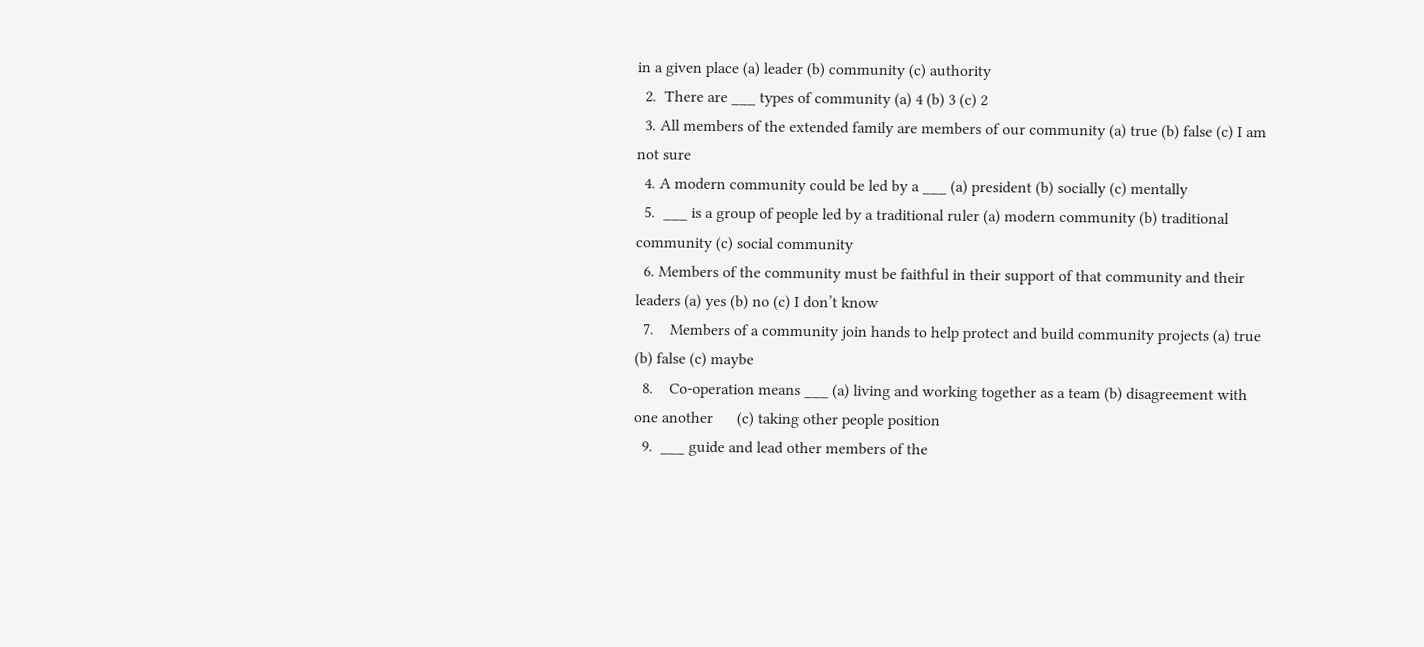in a given place (a) leader (b) community (c) authority
  2.  There are ___ types of community (a) 4 (b) 3 (c) 2
  3. All members of the extended family are members of our community (a) true (b) false (c) I am not sure
  4. A modern community could be led by a ___ (a) president (b) socially (c) mentally
  5.  ___ is a group of people led by a traditional ruler (a) modern community (b) traditional community (c) social community
  6. Members of the community must be faithful in their support of that community and their leaders (a) yes (b) no (c) I don’t know
  7.    Members of a community join hands to help protect and build community projects (a) true (b) false (c) maybe
  8.    Co-operation means ___ (a) living and working together as a team (b) disagreement with one another      (c) taking other people position
  9.  ___ guide and lead other members of the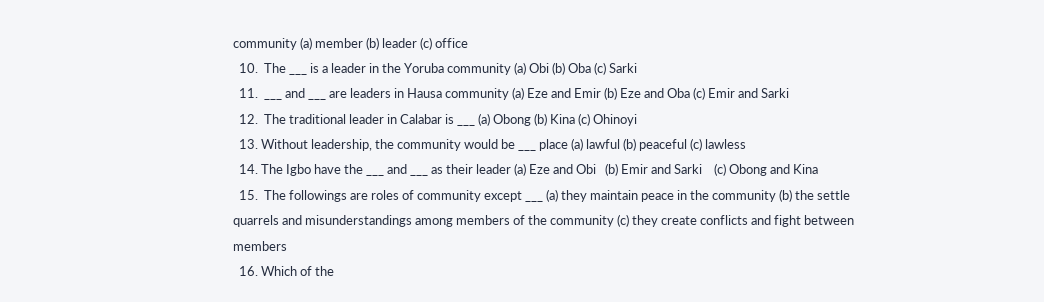community (a) member (b) leader (c) office
  10.  The ___ is a leader in the Yoruba community (a) Obi (b) Oba (c) Sarki
  11.  ___ and ___ are leaders in Hausa community (a) Eze and Emir (b) Eze and Oba (c) Emir and Sarki
  12.  The traditional leader in Calabar is ___ (a) Obong (b) Kina (c) Ohinoyi
  13. Without leadership, the community would be ___ place (a) lawful (b) peaceful (c) lawless
  14. The Igbo have the ___ and ___ as their leader (a) Eze and Obi   (b) Emir and Sarki    (c) Obong and Kina
  15.  The followings are roles of community except ___ (a) they maintain peace in the community (b) the settle quarrels and misunderstandings among members of the community (c) they create conflicts and fight between members
  16. Which of the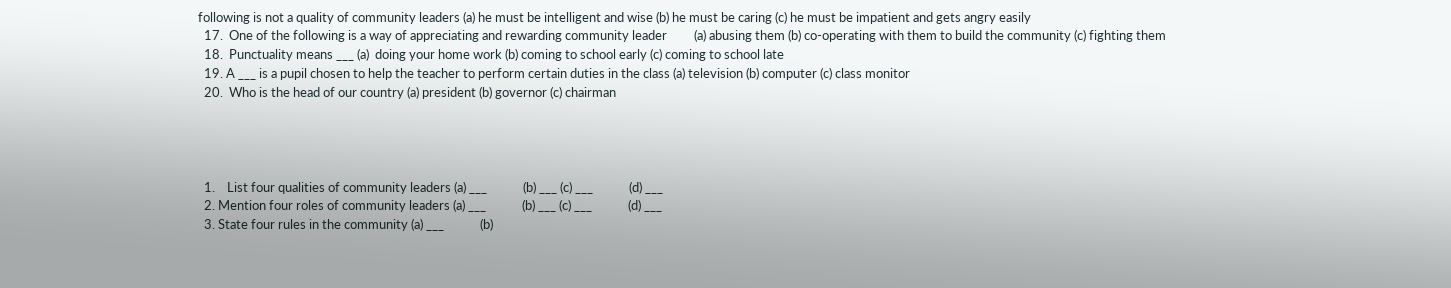following is not a quality of community leaders (a) he must be intelligent and wise (b) he must be caring (c) he must be impatient and gets angry easily
  17.  One of the following is a way of appreciating and rewarding community leader         (a) abusing them (b) co-operating with them to build the community (c) fighting them
  18.  Punctuality means ___ (a)  doing your home work (b) coming to school early (c) coming to school late
  19. A ___ is a pupil chosen to help the teacher to perform certain duties in the class (a) television (b) computer (c) class monitor
  20.  Who is the head of our country (a) president (b) governor (c) chairman




  1.    List four qualities of community leaders (a) ___            (b) ___ (c) ___            (d) ___
  2. Mention four roles of community leaders (a) ___            (b) ___ (c) ___            (d) ___
  3. State four rules in the community (a) ___            (b)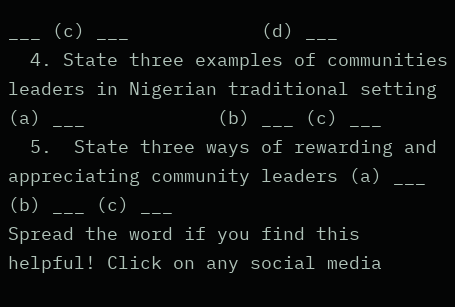___ (c) ___            (d) ___
  4. State three examples of communities leaders in Nigerian traditional setting (a) ___            (b) ___ (c) ___
  5.  State three ways of rewarding and appreciating community leaders (a) ___            (b) ___ (c) ___
Spread the word if you find this helpful! Click on any social media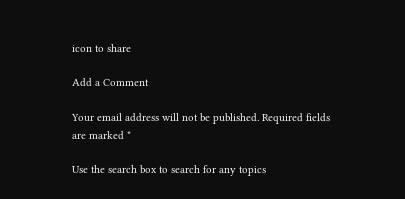icon to share

Add a Comment

Your email address will not be published. Required fields are marked *

Use the search box to search for any topics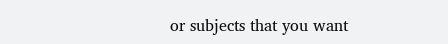or subjects that you want